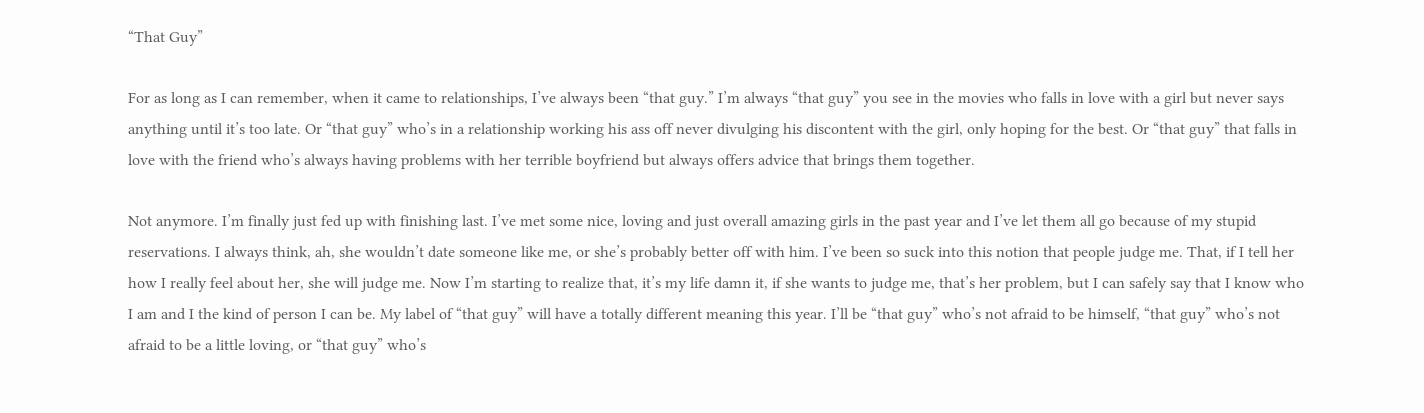“That Guy”

For as long as I can remember, when it came to relationships, I’ve always been “that guy.” I’m always “that guy” you see in the movies who falls in love with a girl but never says anything until it’s too late. Or “that guy” who’s in a relationship working his ass off never divulging his discontent with the girl, only hoping for the best. Or “that guy” that falls in love with the friend who’s always having problems with her terrible boyfriend but always offers advice that brings them together.

Not anymore. I’m finally just fed up with finishing last. I’ve met some nice, loving and just overall amazing girls in the past year and I’ve let them all go because of my stupid reservations. I always think, ah, she wouldn’t date someone like me, or she’s probably better off with him. I’ve been so suck into this notion that people judge me. That, if I tell her how I really feel about her, she will judge me. Now I’m starting to realize that, it’s my life damn it, if she wants to judge me, that’s her problem, but I can safely say that I know who I am and I the kind of person I can be. My label of “that guy” will have a totally different meaning this year. I’ll be “that guy” who’s not afraid to be himself, “that guy” who’s not afraid to be a little loving, or “that guy” who’s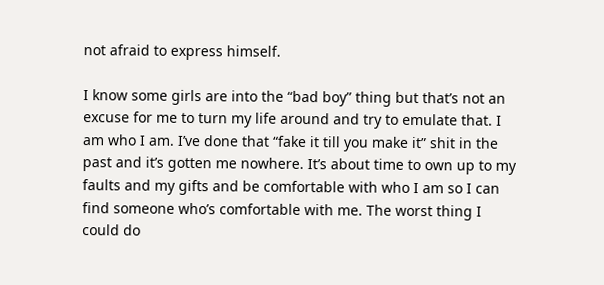not afraid to express himself.

I know some girls are into the “bad boy” thing but that’s not an excuse for me to turn my life around and try to emulate that. I am who I am. I’ve done that “fake it till you make it” shit in the past and it’s gotten me nowhere. It’s about time to own up to my faults and my gifts and be comfortable with who I am so I can find someone who’s comfortable with me. The worst thing I could do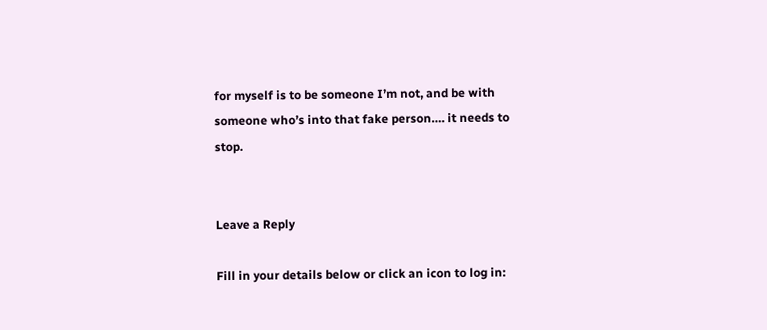for myself is to be someone I’m not, and be with someone who’s into that fake person…. it needs to stop.


Leave a Reply

Fill in your details below or click an icon to log in: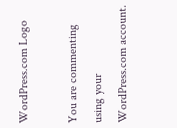WordPress.com Logo

You are commenting using your WordPress.com account.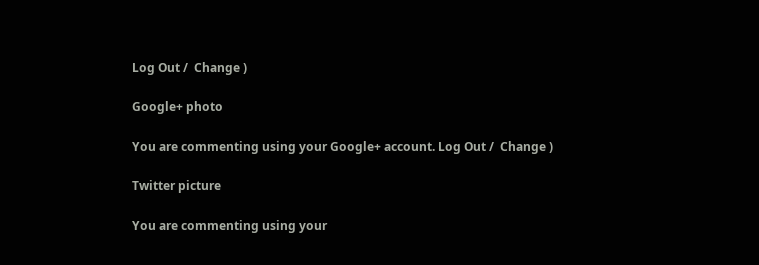Log Out /  Change )

Google+ photo

You are commenting using your Google+ account. Log Out /  Change )

Twitter picture

You are commenting using your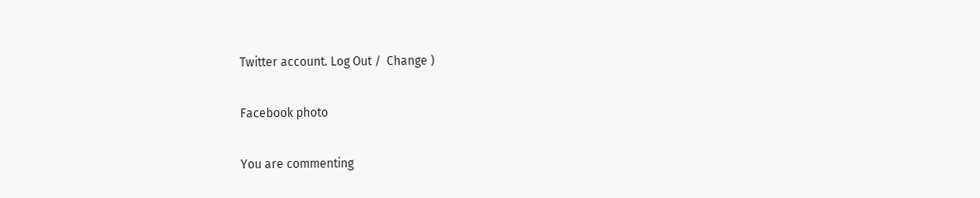Twitter account. Log Out /  Change )

Facebook photo

You are commenting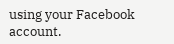using your Facebook account.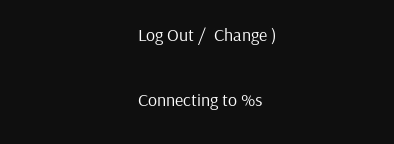Log Out /  Change )


Connecting to %s